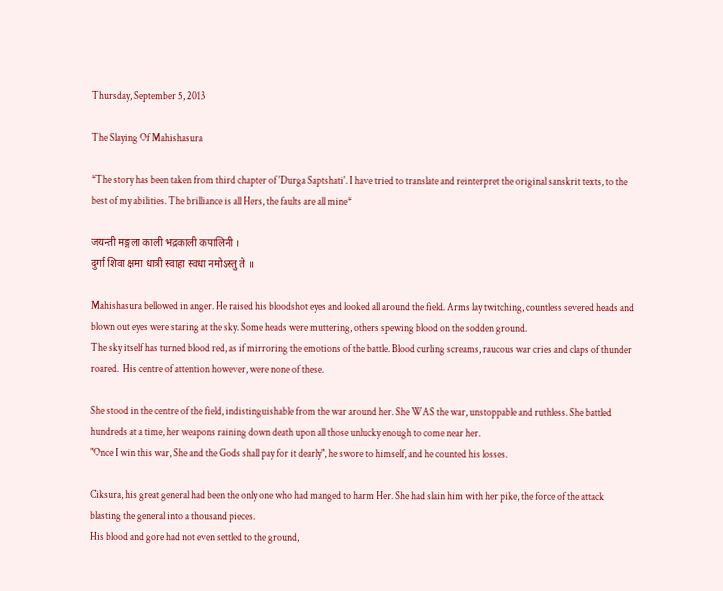Thursday, September 5, 2013

The Slaying Of Mahishasura

*The story has been taken from third chapter of 'Durga Saptshati'. I have tried to translate and reinterpret the original sanskrit texts, to the best of my abilities. The brilliance is all Hers, the faults are all mine*

जयन्ती मङ्गला काली भद्रकाली कपालिनी ।
दुर्गा शिवा क्षमा धात्री स्वाहा स्वधा नमोऽस्तु ते ॥

Mahishasura bellowed in anger. He raised his bloodshot eyes and looked all around the field. Arms lay twitching, countless severed heads and blown out eyes were staring at the sky. Some heads were muttering, others spewing blood on the sodden ground.
The sky itself has turned blood red, as if mirroring the emotions of the battle. Blood curling screams, raucous war cries and claps of thunder roared.  His centre of attention however, were none of these.

She stood in the centre of the field, indistinguishable from the war around her. She WAS the war, unstoppable and ruthless. She battled hundreds at a time, her weapons raining down death upon all those unlucky enough to come near her.
"Once I win this war, She and the Gods shall pay for it dearly", he swore to himself, and he counted his losses.

Ciksura, his great general had been the only one who had manged to harm Her. She had slain him with her pike, the force of the attack blasting the general into a thousand pieces.
His blood and gore had not even settled to the ground,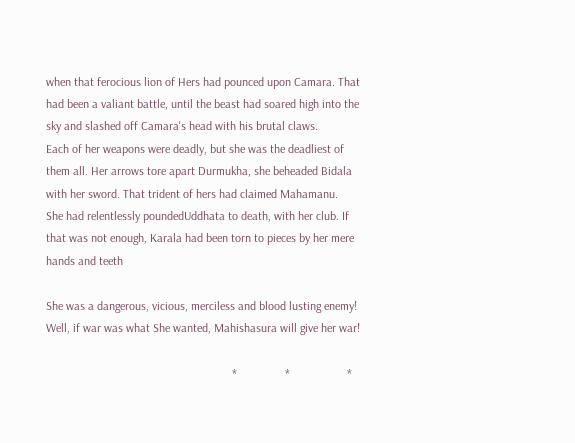when that ferocious lion of Hers had pounced upon Camara. That had been a valiant battle, until the beast had soared high into the sky and slashed off Camara's head with his brutal claws.
Each of her weapons were deadly, but she was the deadliest of them all. Her arrows tore apart Durmukha, she beheaded Bidala with her sword. That trident of hers had claimed Mahamanu.
She had relentlessly poundedUddhata to death, with her club. If that was not enough, Karala had been torn to pieces by her mere hands and teeth

She was a dangerous, vicious, merciless and blood lusting enemy! Well, if war was what She wanted, Mahishasura will give her war!

                                                              *                *                   *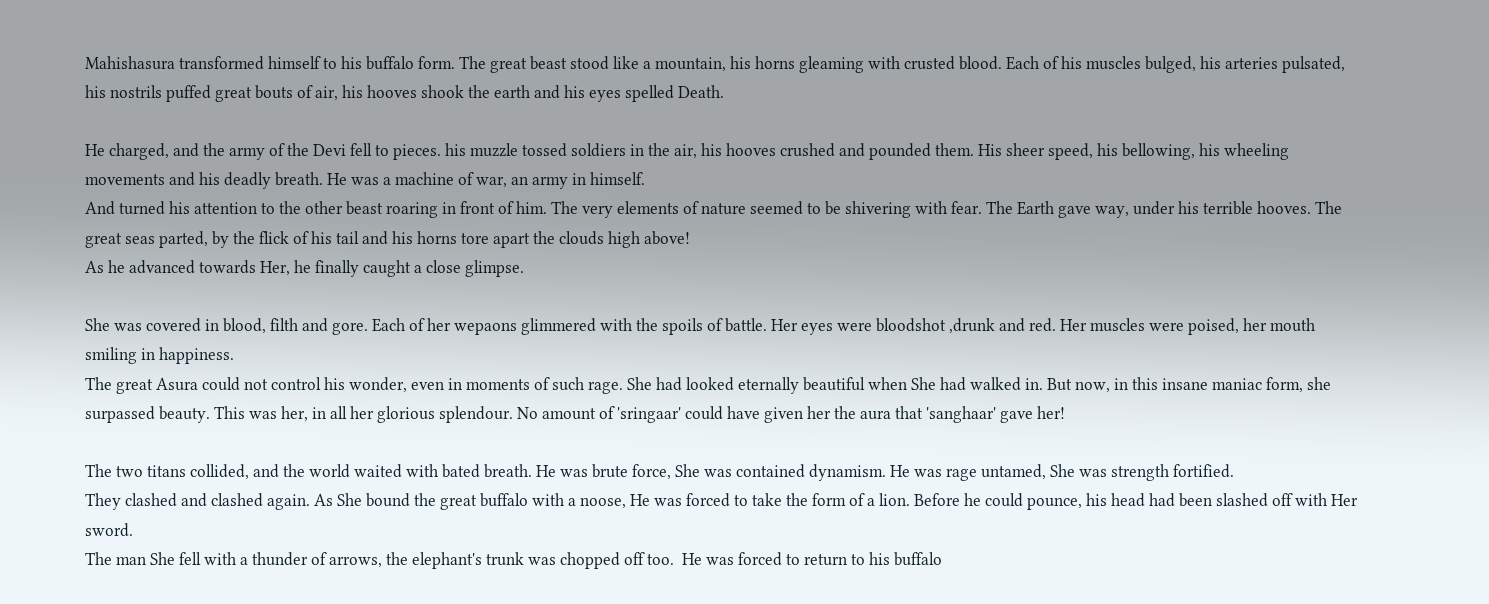Mahishasura transformed himself to his buffalo form. The great beast stood like a mountain, his horns gleaming with crusted blood. Each of his muscles bulged, his arteries pulsated, his nostrils puffed great bouts of air, his hooves shook the earth and his eyes spelled Death.

He charged, and the army of the Devi fell to pieces. his muzzle tossed soldiers in the air, his hooves crushed and pounded them. His sheer speed, his bellowing, his wheeling movements and his deadly breath. He was a machine of war, an army in himself.
And turned his attention to the other beast roaring in front of him. The very elements of nature seemed to be shivering with fear. The Earth gave way, under his terrible hooves. The great seas parted, by the flick of his tail and his horns tore apart the clouds high above!
As he advanced towards Her, he finally caught a close glimpse.

She was covered in blood, filth and gore. Each of her wepaons glimmered with the spoils of battle. Her eyes were bloodshot ,drunk and red. Her muscles were poised, her mouth smiling in happiness.
The great Asura could not control his wonder, even in moments of such rage. She had looked eternally beautiful when She had walked in. But now, in this insane maniac form, she surpassed beauty. This was her, in all her glorious splendour. No amount of 'sringaar' could have given her the aura that 'sanghaar' gave her!

The two titans collided, and the world waited with bated breath. He was brute force, She was contained dynamism. He was rage untamed, She was strength fortified.
They clashed and clashed again. As She bound the great buffalo with a noose, He was forced to take the form of a lion. Before he could pounce, his head had been slashed off with Her sword.
The man She fell with a thunder of arrows, the elephant's trunk was chopped off too.  He was forced to return to his buffalo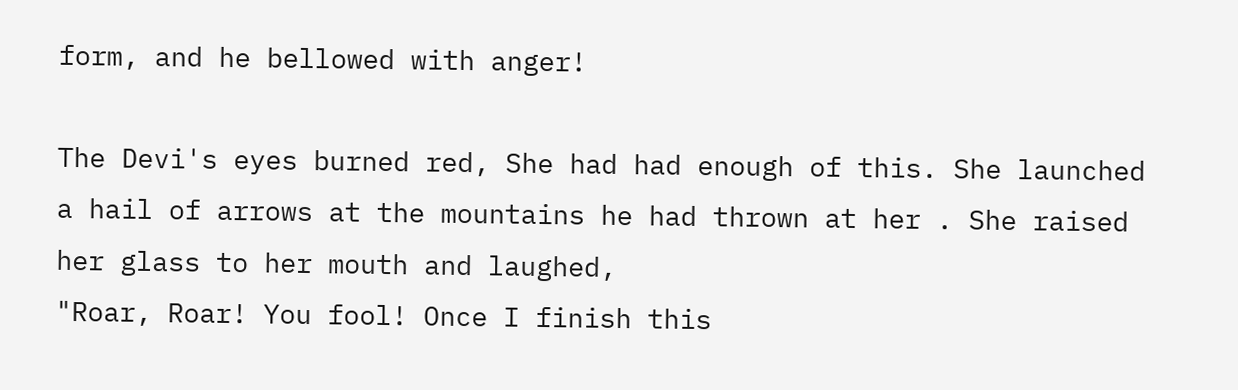form, and he bellowed with anger!

The Devi's eyes burned red, She had had enough of this. She launched a hail of arrows at the mountains he had thrown at her . She raised her glass to her mouth and laughed,
"Roar, Roar! You fool! Once I finish this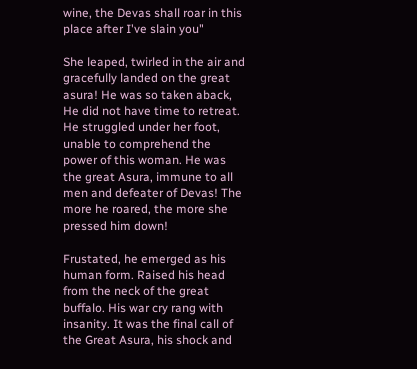wine, the Devas shall roar in this place after I've slain you"

She leaped, twirled in the air and gracefully landed on the great asura! He was so taken aback, He did not have time to retreat.
He struggled under her foot, unable to comprehend the power of this woman. He was the great Asura, immune to all men and defeater of Devas! The more he roared, the more she pressed him down!

Frustated, he emerged as his human form. Raised his head from the neck of the great buffalo. His war cry rang with insanity. It was the final call of the Great Asura, his shock and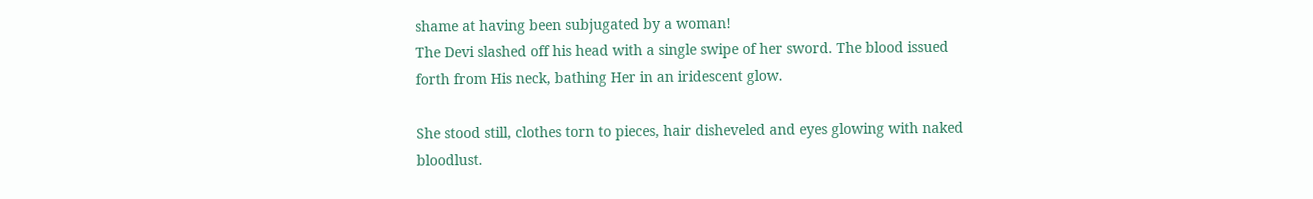shame at having been subjugated by a woman!
The Devi slashed off his head with a single swipe of her sword. The blood issued forth from His neck, bathing Her in an iridescent glow.

She stood still, clothes torn to pieces, hair disheveled and eyes glowing with naked bloodlust.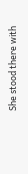She stood there with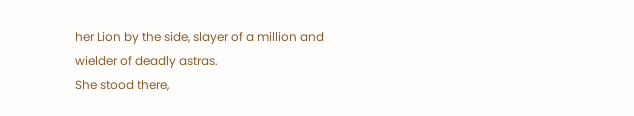her Lion by the side, slayer of a million and wielder of deadly astras.
She stood there,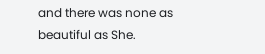and there was none as beautiful as She.